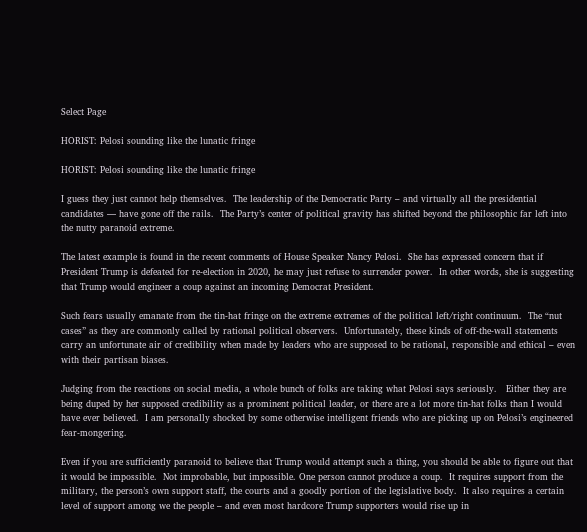Select Page

HORIST: Pelosi sounding like the lunatic fringe

HORIST: Pelosi sounding like the lunatic fringe

I guess they just cannot help themselves.  The leadership of the Democratic Party – and virtually all the presidential candidates — have gone off the rails.  The Party’s center of political gravity has shifted beyond the philosophic far left into the nutty paranoid extreme.

The latest example is found in the recent comments of House Speaker Nancy Pelosi.  She has expressed concern that if President Trump is defeated for re-election in 2020, he may just refuse to surrender power.  In other words, she is suggesting that Trump would engineer a coup against an incoming Democrat President.

Such fears usually emanate from the tin-hat fringe on the extreme extremes of the political left/right continuum.  The “nut cases” as they are commonly called by rational political observers.  Unfortunately, these kinds of off-the-wall statements carry an unfortunate air of credibility when made by leaders who are supposed to be rational, responsible and ethical – even with their partisan biases.

Judging from the reactions on social media, a whole bunch of folks are taking what Pelosi says seriously.   Either they are being duped by her supposed credibility as a prominent political leader, or there are a lot more tin-hat folks than I would have ever believed.  I am personally shocked by some otherwise intelligent friends who are picking up on Pelosi’s engineered fear-mongering.

Even if you are sufficiently paranoid to believe that Trump would attempt such a thing, you should be able to figure out that it would be impossible.  Not improbable, but impossible. One person cannot produce a coup.  It requires support from the military, the person’s own support staff, the courts and a goodly portion of the legislative body.  It also requires a certain level of support among we the people – and even most hardcore Trump supporters would rise up in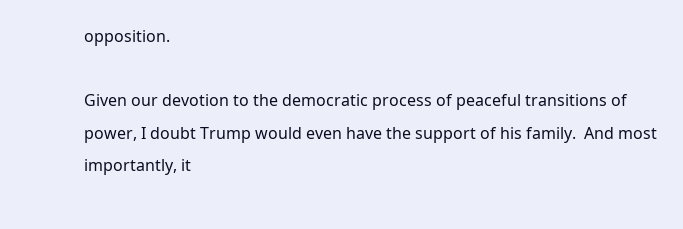opposition.

Given our devotion to the democratic process of peaceful transitions of power, I doubt Trump would even have the support of his family.  And most importantly, it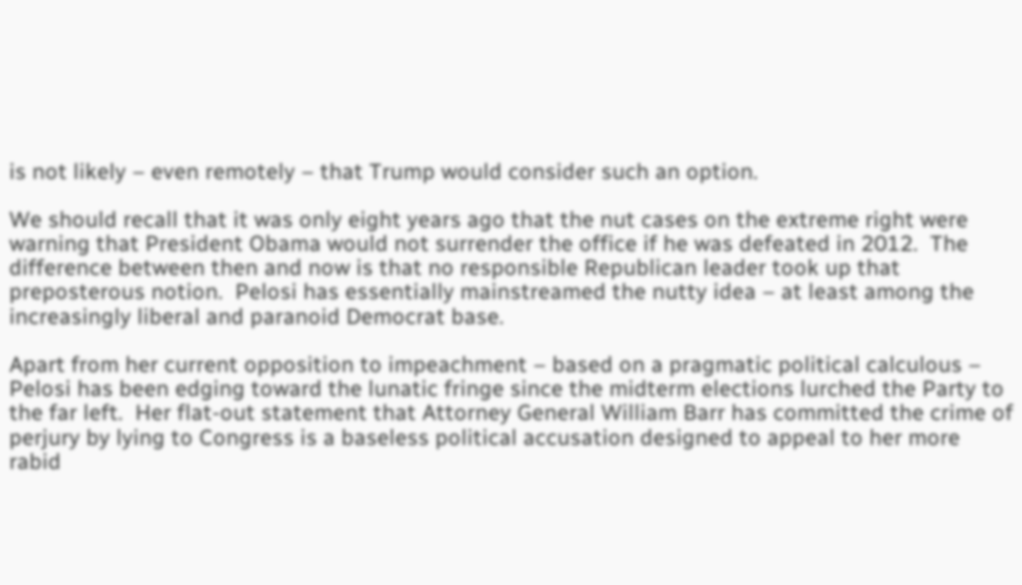is not likely – even remotely – that Trump would consider such an option.

We should recall that it was only eight years ago that the nut cases on the extreme right were warning that President Obama would not surrender the office if he was defeated in 2012.  The difference between then and now is that no responsible Republican leader took up that preposterous notion.  Pelosi has essentially mainstreamed the nutty idea – at least among the increasingly liberal and paranoid Democrat base.

Apart from her current opposition to impeachment – based on a pragmatic political calculous – Pelosi has been edging toward the lunatic fringe since the midterm elections lurched the Party to the far left.  Her flat-out statement that Attorney General William Barr has committed the crime of perjury by lying to Congress is a baseless political accusation designed to appeal to her more rabid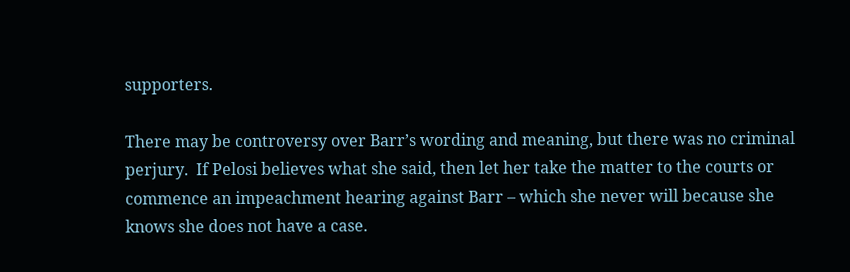supporters.

There may be controversy over Barr’s wording and meaning, but there was no criminal perjury.  If Pelosi believes what she said, then let her take the matter to the courts or commence an impeachment hearing against Barr – which she never will because she knows she does not have a case.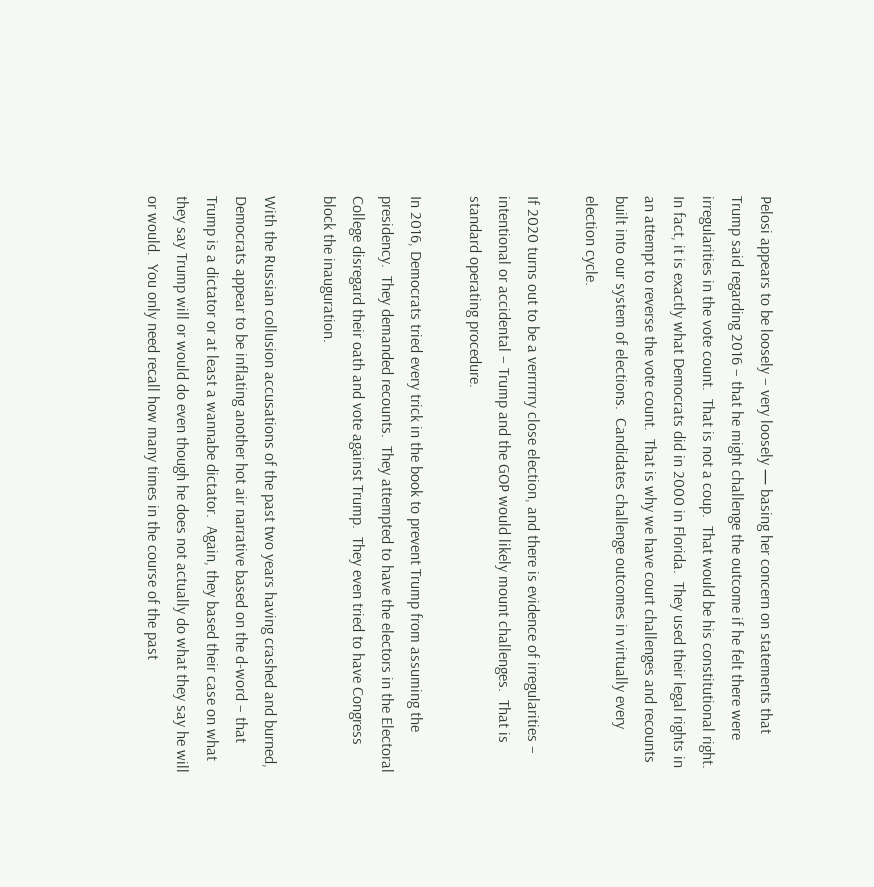Pelosi appears to be loosely – very loosely — basing her concern on statements that Trump said regarding 2016 – that he might challenge the outcome if he felt there were irregularities in the vote count.  That is not a coup.  That would be his constitutional right.  In fact, it is exactly what Democrats did in 2000 in Florida.  They used their legal rights in an attempt to reverse the vote count.  That is why we have court challenges and recounts built into our system of elections.  Candidates challenge outcomes in virtually every election cycle.

If 2020 turns out to be a verrrrrry close election, and there is evidence of irregularities – intentional or accidental – Trump and the GOP would likely mount challenges.  That is standard operating procedure.

In 2016, Democrats tried every trick in the book to prevent Trump from assuming the presidency.  They demanded recounts.  They attempted to have the electors in the Electoral College disregard their oath and vote against Trump.  They even tried to have Congress block the inauguration.

With the Russian collusion accusations of the past two years having crashed and burned, Democrats appear to be inflating another hot air narrative based on the d-word – that Trump is a dictator or at least a wannabe dictator.  Again, they based their case on what they say Trump will or would do even though he does not actually do what they say he will or would.  You only need recall how many times in the course of the past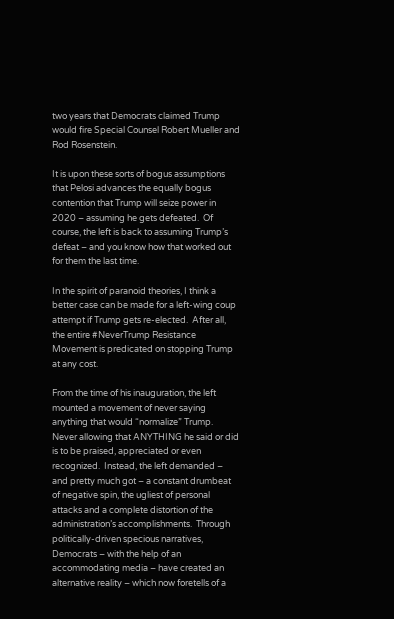two years that Democrats claimed Trump would fire Special Counsel Robert Mueller and Rod Rosenstein.

It is upon these sorts of bogus assumptions that Pelosi advances the equally bogus contention that Trump will seize power in 2020 – assuming he gets defeated.  Of course, the left is back to assuming Trump’s defeat – and you know how that worked out for them the last time.

In the spirit of paranoid theories, I think a better case can be made for a left-wing coup attempt if Trump gets re-elected.  After all, the entire #NeverTrump Resistance Movement is predicated on stopping Trump at any cost.

From the time of his inauguration, the left mounted a movement of never saying anything that would “normalize” Trump.  Never allowing that ANYTHING he said or did is to be praised, appreciated or even recognized.  Instead, the left demanded – and pretty much got – a constant drumbeat of negative spin, the ugliest of personal attacks and a complete distortion of the administration’s accomplishments.  Through politically-driven specious narratives, Democrats – with the help of an accommodating media – have created an alternative reality – which now foretells of a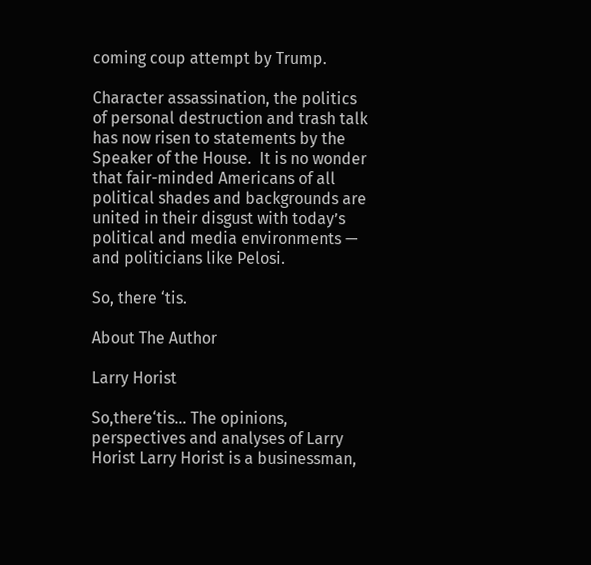coming coup attempt by Trump.

Character assassination, the politics of personal destruction and trash talk has now risen to statements by the Speaker of the House.  It is no wonder that fair-minded Americans of all political shades and backgrounds are united in their disgust with today’s political and media environments — and politicians like Pelosi.

So, there ‘tis.

About The Author

Larry Horist

So,there‘tis… The opinions, perspectives and analyses of Larry Horist Larry Horist is a businessman,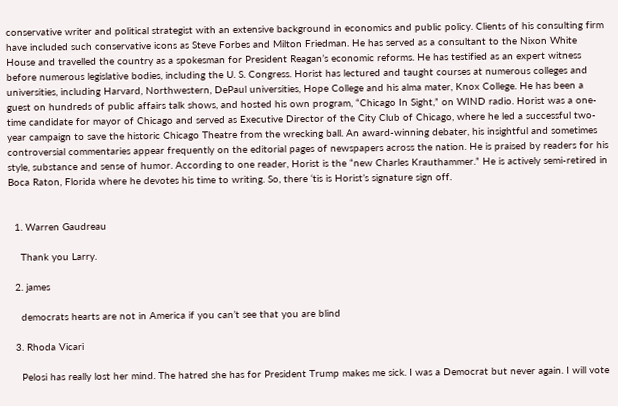conservative writer and political strategist with an extensive background in economics and public policy. Clients of his consulting firm have included such conservative icons as Steve Forbes and Milton Friedman. He has served as a consultant to the Nixon White House and travelled the country as a spokesman for President Reagan’s economic reforms. He has testified as an expert witness before numerous legislative bodies, including the U. S. Congress. Horist has lectured and taught courses at numerous colleges and universities, including Harvard, Northwestern, DePaul universities, Hope College and his alma mater, Knox College. He has been a guest on hundreds of public affairs talk shows, and hosted his own program, “Chicago In Sight,” on WIND radio. Horist was a one-time candidate for mayor of Chicago and served as Executive Director of the City Club of Chicago, where he led a successful two-year campaign to save the historic Chicago Theatre from the wrecking ball. An award-winning debater, his insightful and sometimes controversial commentaries appear frequently on the editorial pages of newspapers across the nation. He is praised by readers for his style, substance and sense of humor. According to one reader, Horist is the “new Charles Krauthammer.” He is actively semi-retired in Boca Raton, Florida where he devotes his time to writing. So, there ‘tis is Horist’s signature sign off.


  1. Warren Gaudreau

    Thank you Larry.

  2. james

    democrats hearts are not in America if you can’t see that you are blind

  3. Rhoda Vicari

    Pelosi has really lost her mind. The hatred she has for President Trump makes me sick. I was a Democrat but never again. I will vote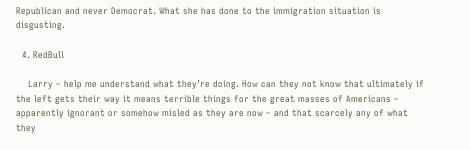Republican and never Democrat. What she has done to the immigration situation is disgusting.

  4. RedBull

    Larry – help me understand what they’re doing. How can they not know that ultimately if the left gets their way it means terrible things for the great masses of Americans – apparently ignorant or somehow misled as they are now – and that scarcely any of what they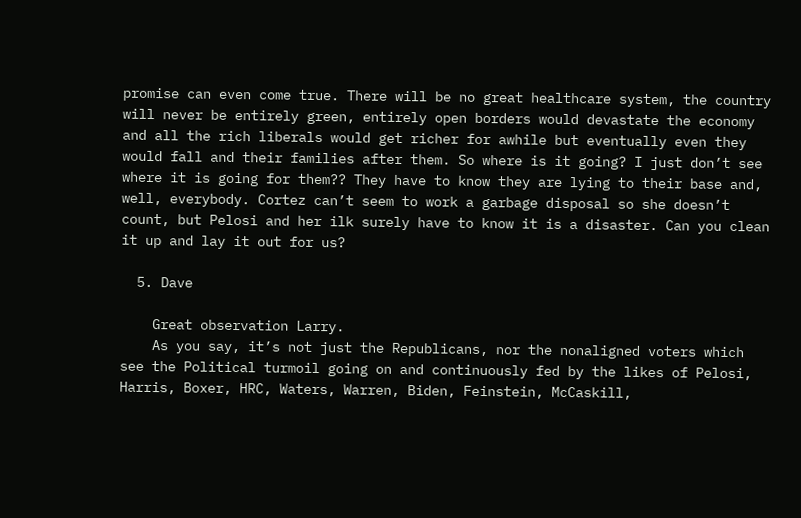promise can even come true. There will be no great healthcare system, the country will never be entirely green, entirely open borders would devastate the economy and all the rich liberals would get richer for awhile but eventually even they would fall and their families after them. So where is it going? I just don’t see where it is going for them?? They have to know they are lying to their base and, well, everybody. Cortez can’t seem to work a garbage disposal so she doesn’t count, but Pelosi and her ilk surely have to know it is a disaster. Can you clean it up and lay it out for us?

  5. Dave

    Great observation Larry.
    As you say, it’s not just the Republicans, nor the nonaligned voters which see the Political turmoil going on and continuously fed by the likes of Pelosi, Harris, Boxer, HRC, Waters, Warren, Biden, Feinstein, McCaskill,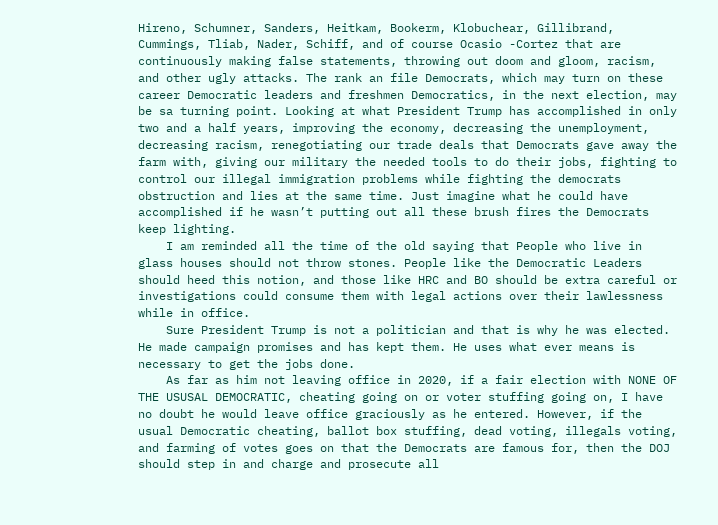Hireno, Schumner, Sanders, Heitkam, Bookerm, Klobuchear, Gillibrand, Cummings, Tliab, Nader, Schiff, and of course Ocasio -Cortez that are continuously making false statements, throwing out doom and gloom, racism, and other ugly attacks. The rank an file Democrats, which may turn on these career Democratic leaders and freshmen Democratics, in the next election, may be sa turning point. Looking at what President Trump has accomplished in only two and a half years, improving the economy, decreasing the unemployment, decreasing racism, renegotiating our trade deals that Democrats gave away the farm with, giving our military the needed tools to do their jobs, fighting to control our illegal immigration problems while fighting the democrats obstruction and lies at the same time. Just imagine what he could have accomplished if he wasn’t putting out all these brush fires the Democrats keep lighting.
    I am reminded all the time of the old saying that People who live in glass houses should not throw stones. People like the Democratic Leaders should heed this notion, and those like HRC and BO should be extra careful or investigations could consume them with legal actions over their lawlessness while in office.
    Sure President Trump is not a politician and that is why he was elected. He made campaign promises and has kept them. He uses what ever means is necessary to get the jobs done.
    As far as him not leaving office in 2020, if a fair election with NONE OF THE USUSAL DEMOCRATIC, cheating going on or voter stuffing going on, I have no doubt he would leave office graciously as he entered. However, if the usual Democratic cheating, ballot box stuffing, dead voting, illegals voting, and farming of votes goes on that the Democrats are famous for, then the DOJ should step in and charge and prosecute all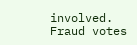involved. Fraud votes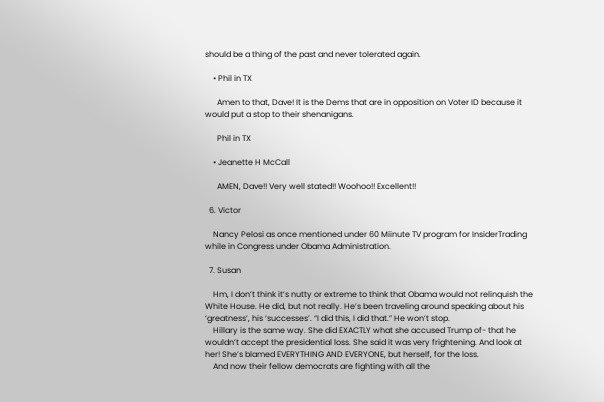should be a thing of the past and never tolerated again.

    • Phil in TX

      Amen to that, Dave! It is the Dems that are in opposition on Voter ID because it would put a stop to their shenanigans.

      Phil in TX

    • Jeanette H McCall

      AMEN, Dave!! Very well stated!! Woohoo!! Excellent!!

  6. Victor

    Nancy Pelosi as once mentioned under 60 Miinute TV program for InsiderTrading while in Congress under Obama Administration.

  7. Susan

    Hm, I don’t think it’s nutty or extreme to think that Obama would not relinquish the White House. He did, but not really. He’s been traveling around speaking about his ‘greatness’, his ‘successes’. “I did this, I did that.” He won’t stop.
    Hillary is the same way. She did EXACTLY what she accused Trump of- that he wouldn’t accept the presidential loss. She said it was very frightening. And look at her! She’s blamed EVERYTHING AND EVERYONE, but herself, for the loss.
    And now their fellow democrats are fighting with all the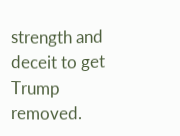strength and deceit to get Trump removed.